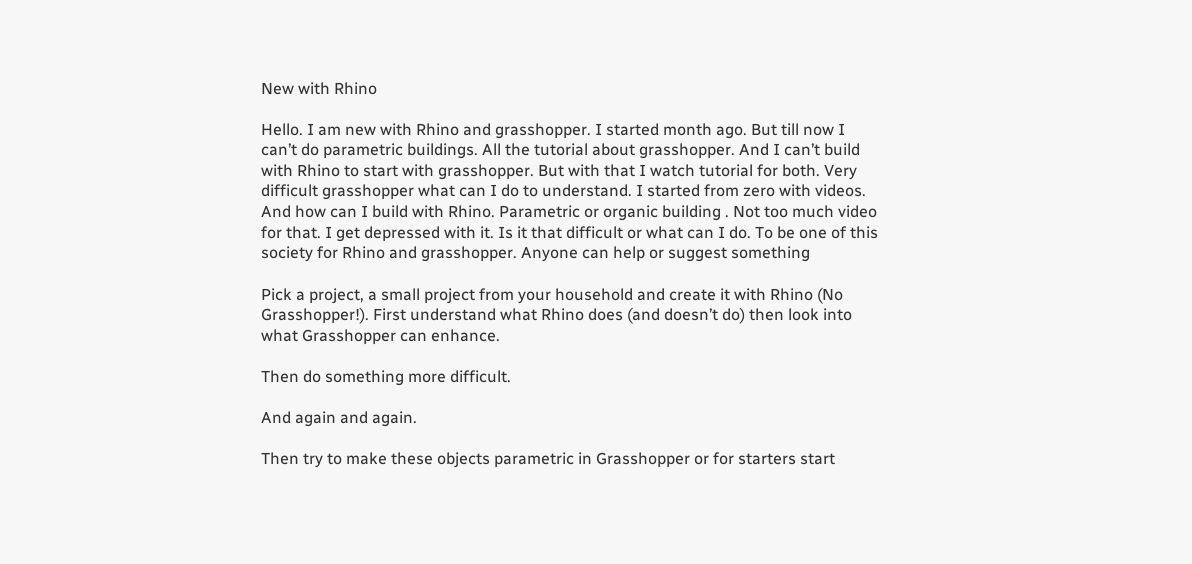New with Rhino

Hello. I am new with Rhino and grasshopper. I started month ago. But till now I can’t do parametric buildings. All the tutorial about grasshopper. And I can’t build with Rhino to start with grasshopper. But with that I watch tutorial for both. Very difficult grasshopper what can I do to understand. I started from zero with videos. And how can I build with Rhino. Parametric or organic building . Not too much video for that. I get depressed with it. Is it that difficult or what can I do. To be one of this society for Rhino and grasshopper. Anyone can help or suggest something

Pick a project, a small project from your household and create it with Rhino (No Grasshopper!). First understand what Rhino does (and doesn’t do) then look into what Grasshopper can enhance.

Then do something more difficult.

And again and again.

Then try to make these objects parametric in Grasshopper or for starters start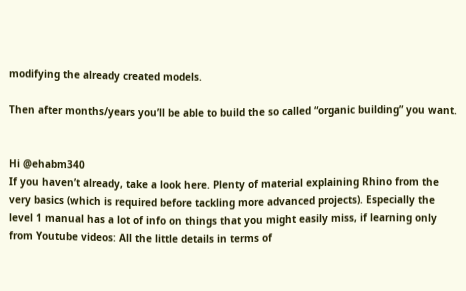modifying the already created models.

Then after months/years you’ll be able to build the so called “organic building” you want.


Hi @ehabm340
If you haven’t already, take a look here. Plenty of material explaining Rhino from the very basics (which is required before tackling more advanced projects). Especially the level 1 manual has a lot of info on things that you might easily miss, if learning only from Youtube videos: All the little details in terms of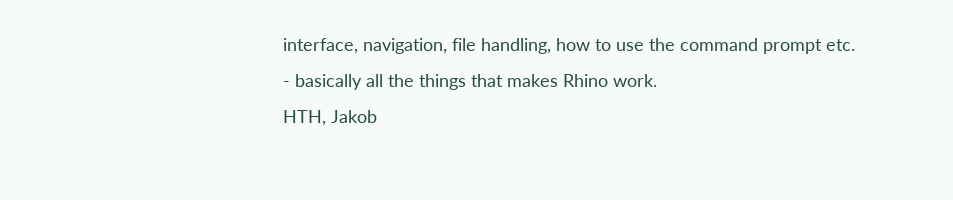interface, navigation, file handling, how to use the command prompt etc. - basically all the things that makes Rhino work.
HTH, Jakob